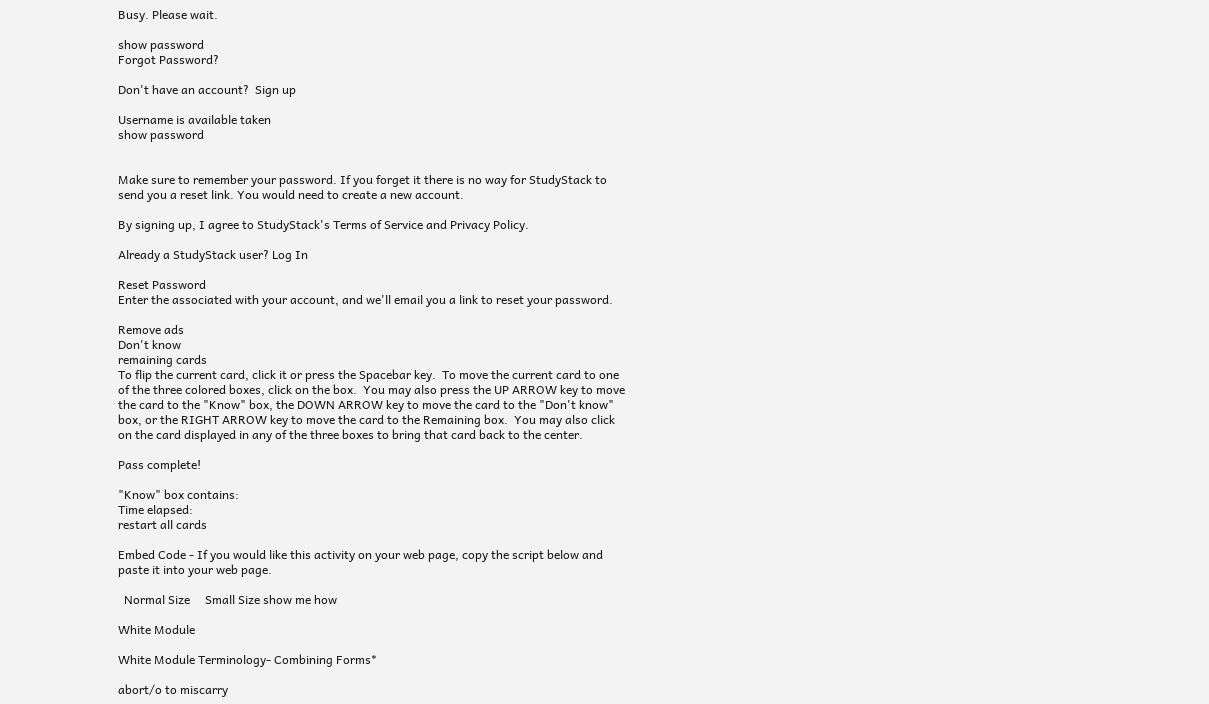Busy. Please wait.

show password
Forgot Password?

Don't have an account?  Sign up

Username is available taken
show password


Make sure to remember your password. If you forget it there is no way for StudyStack to send you a reset link. You would need to create a new account.

By signing up, I agree to StudyStack's Terms of Service and Privacy Policy.

Already a StudyStack user? Log In

Reset Password
Enter the associated with your account, and we'll email you a link to reset your password.

Remove ads
Don't know
remaining cards
To flip the current card, click it or press the Spacebar key.  To move the current card to one of the three colored boxes, click on the box.  You may also press the UP ARROW key to move the card to the "Know" box, the DOWN ARROW key to move the card to the "Don't know" box, or the RIGHT ARROW key to move the card to the Remaining box.  You may also click on the card displayed in any of the three boxes to bring that card back to the center.

Pass complete!

"Know" box contains:
Time elapsed:
restart all cards

Embed Code - If you would like this activity on your web page, copy the script below and paste it into your web page.

  Normal Size     Small Size show me how

White Module

White Module Terminology- Combining Forms*

abort/o to miscarry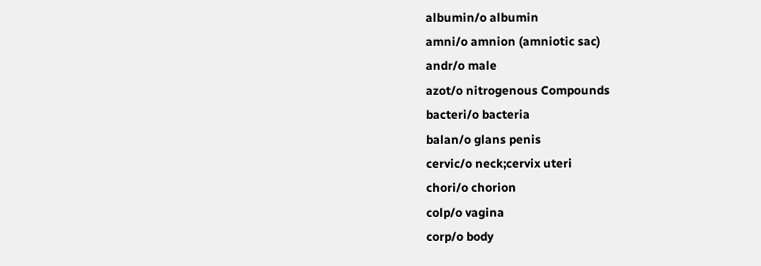albumin/o albumin
amni/o amnion (amniotic sac)
andr/o male
azot/o nitrogenous Compounds
bacteri/o bacteria
balan/o glans penis
cervic/o neck;cervix uteri
chori/o chorion
colp/o vagina
corp/o body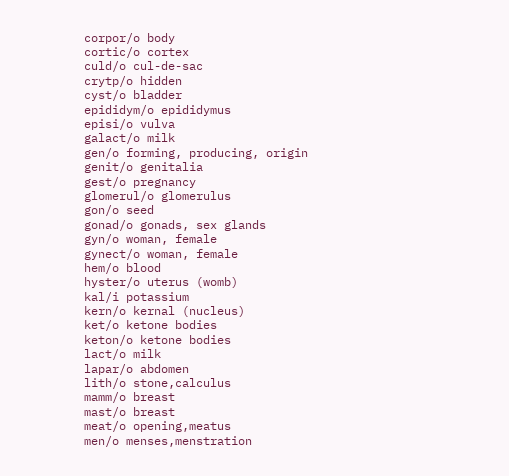corpor/o body
cortic/o cortex
culd/o cul-de-sac
crytp/o hidden
cyst/o bladder
epididym/o epididymus
episi/o vulva
galact/o milk
gen/o forming, producing, origin
genit/o genitalia
gest/o pregnancy
glomerul/o glomerulus
gon/o seed
gonad/o gonads, sex glands
gyn/o woman, female
gynect/o woman, female
hem/o blood
hyster/o uterus (womb)
kal/i potassium
kern/o kernal (nucleus)
ket/o ketone bodies
keton/o ketone bodies
lact/o milk
lapar/o abdomen
lith/o stone,calculus
mamm/o breast
mast/o breast
meat/o opening,meatus
men/o menses,menstration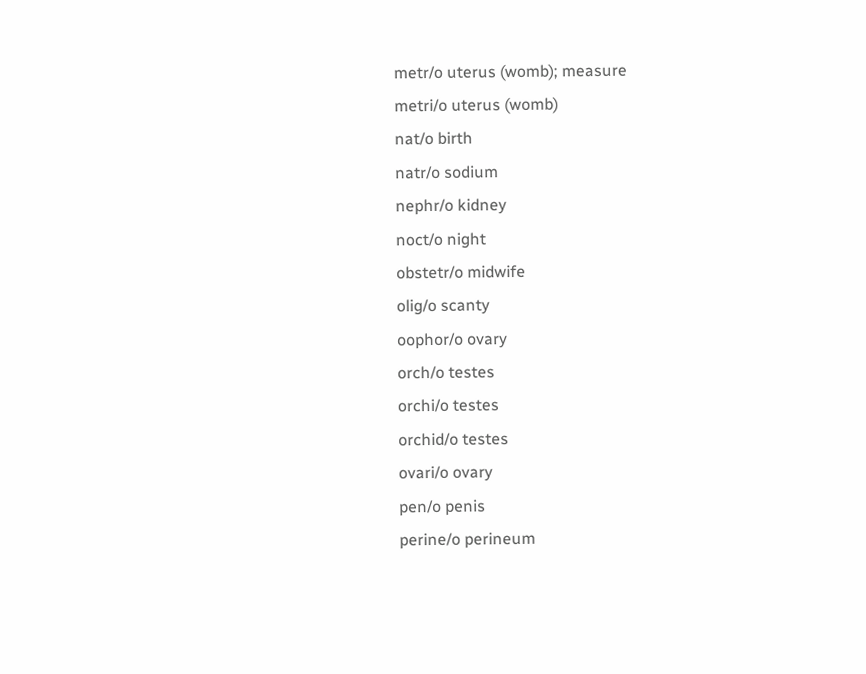metr/o uterus (womb); measure
metri/o uterus (womb)
nat/o birth
natr/o sodium
nephr/o kidney
noct/o night
obstetr/o midwife
olig/o scanty
oophor/o ovary
orch/o testes
orchi/o testes
orchid/o testes
ovari/o ovary
pen/o penis
perine/o perineum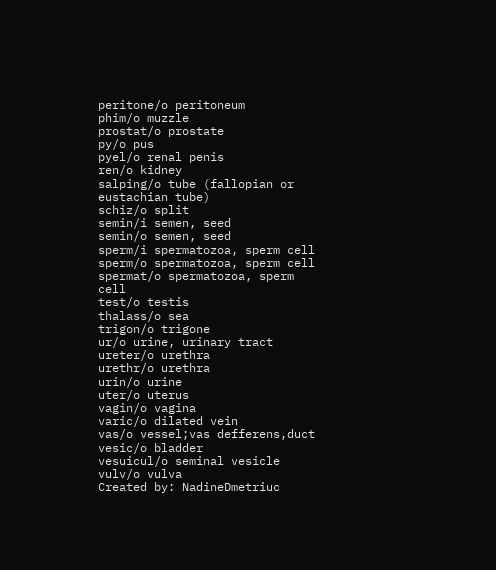peritone/o peritoneum
phim/o muzzle
prostat/o prostate
py/o pus
pyel/o renal penis
ren/o kidney
salping/o tube (fallopian or eustachian tube)
schiz/o split
semin/i semen, seed
semin/o semen, seed
sperm/i spermatozoa, sperm cell
sperm/o spermatozoa, sperm cell
spermat/o spermatozoa, sperm cell
test/o testis
thalass/o sea
trigon/o trigone
ur/o urine, urinary tract
ureter/o urethra
urethr/o urethra
urin/o urine
uter/o uterus
vagin/o vagina
varic/o dilated vein
vas/o vessel;vas defferens,duct
vesic/o bladder
vesuicul/o seminal vesicle
vulv/o vulva
Created by: NadineDmetriuc